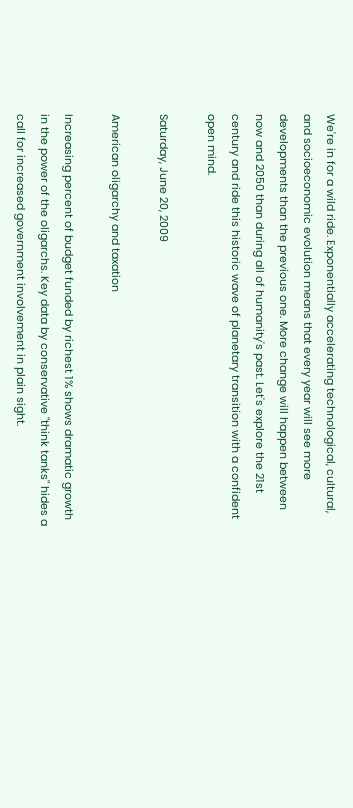We're in for a wild ride. Exponentially accelerating technological, cultural, and socioeconomic evolution means that every year will see more developments than the previous one. More change will happen between now and 2050 than during all of humanity's past. Let's explore the 21st century and ride this historic wave of planetary transition with a confident open mind.

Saturday, June 20, 2009

American oligarchy and taxation

Increasing percent of budget funded by richest 1% shows dramatic growth in the power of the oligarchs. Key data by conservative "think tanks" hides a call for increased government involvement in plain sight.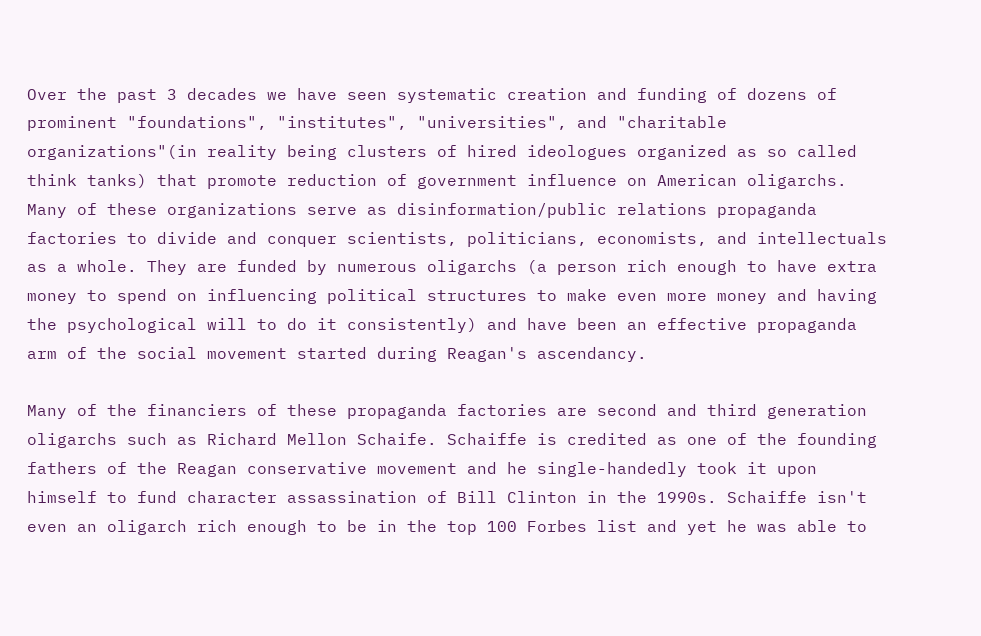Over the past 3 decades we have seen systematic creation and funding of dozens of prominent "foundations", "institutes", "universities", and "charitable organizations"(in reality being clusters of hired ideologues organized as so called think tanks) that promote reduction of government influence on American oligarchs. Many of these organizations serve as disinformation/public relations propaganda factories to divide and conquer scientists, politicians, economists, and intellectuals as a whole. They are funded by numerous oligarchs (a person rich enough to have extra money to spend on influencing political structures to make even more money and having the psychological will to do it consistently) and have been an effective propaganda arm of the social movement started during Reagan's ascendancy.

Many of the financiers of these propaganda factories are second and third generation oligarchs such as Richard Mellon Schaife. Schaiffe is credited as one of the founding fathers of the Reagan conservative movement and he single-handedly took it upon himself to fund character assassination of Bill Clinton in the 1990s. Schaiffe isn't even an oligarch rich enough to be in the top 100 Forbes list and yet he was able to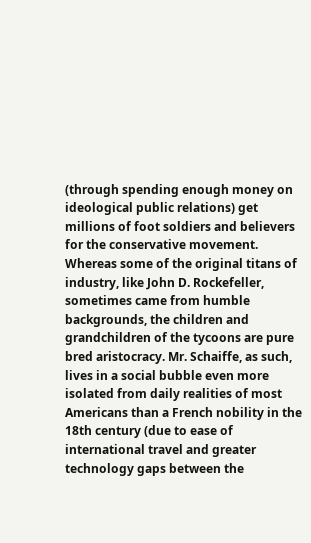(through spending enough money on ideological public relations) get millions of foot soldiers and believers for the conservative movement. Whereas some of the original titans of industry, like John D. Rockefeller, sometimes came from humble backgrounds, the children and grandchildren of the tycoons are pure bred aristocracy. Mr. Schaiffe, as such, lives in a social bubble even more isolated from daily realities of most Americans than a French nobility in the 18th century (due to ease of international travel and greater technology gaps between the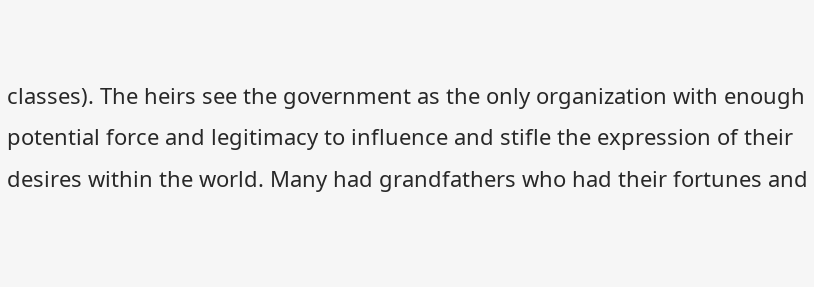classes). The heirs see the government as the only organization with enough potential force and legitimacy to influence and stifle the expression of their desires within the world. Many had grandfathers who had their fortunes and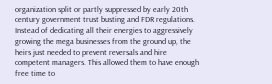organization split or partly suppressed by early 20th century government trust busting and FDR regulations. Instead of dedicating all their energies to aggressively growing the mega businesses from the ground up, the heirs just needed to prevent reversals and hire competent managers. This allowed them to have enough free time to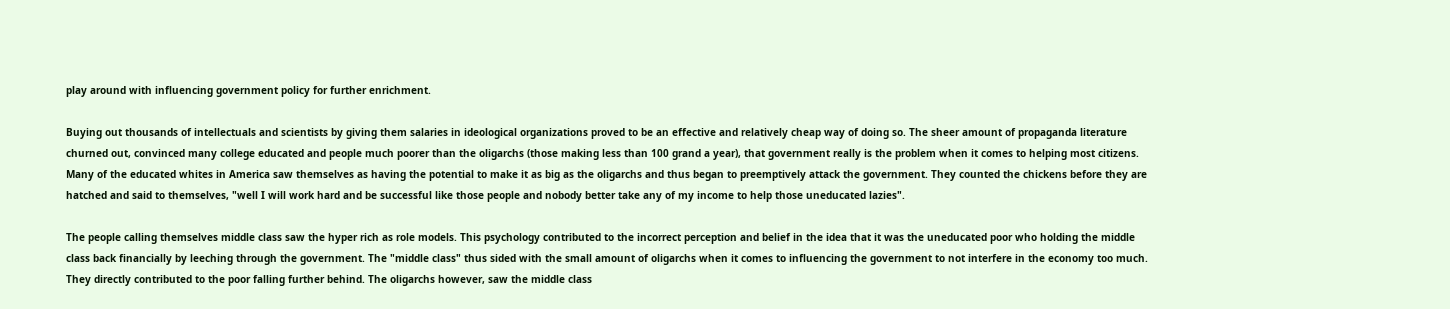play around with influencing government policy for further enrichment.

Buying out thousands of intellectuals and scientists by giving them salaries in ideological organizations proved to be an effective and relatively cheap way of doing so. The sheer amount of propaganda literature churned out, convinced many college educated and people much poorer than the oligarchs (those making less than 100 grand a year), that government really is the problem when it comes to helping most citizens. Many of the educated whites in America saw themselves as having the potential to make it as big as the oligarchs and thus began to preemptively attack the government. They counted the chickens before they are hatched and said to themselves, "well I will work hard and be successful like those people and nobody better take any of my income to help those uneducated lazies".

The people calling themselves middle class saw the hyper rich as role models. This psychology contributed to the incorrect perception and belief in the idea that it was the uneducated poor who holding the middle class back financially by leeching through the government. The "middle class" thus sided with the small amount of oligarchs when it comes to influencing the government to not interfere in the economy too much. They directly contributed to the poor falling further behind. The oligarchs however, saw the middle class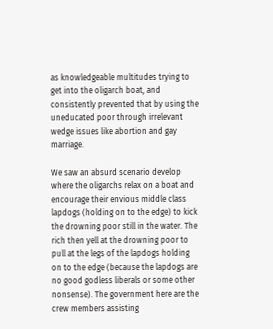as knowledgeable multitudes trying to get into the oligarch boat, and consistently prevented that by using the uneducated poor through irrelevant wedge issues like abortion and gay marriage.

We saw an absurd scenario develop where the oligarchs relax on a boat and encourage their envious middle class lapdogs (holding on to the edge) to kick the drowning poor still in the water. The rich then yell at the drowning poor to pull at the legs of the lapdogs holding on to the edge (because the lapdogs are no good godless liberals or some other nonsense). The government here are the crew members assisting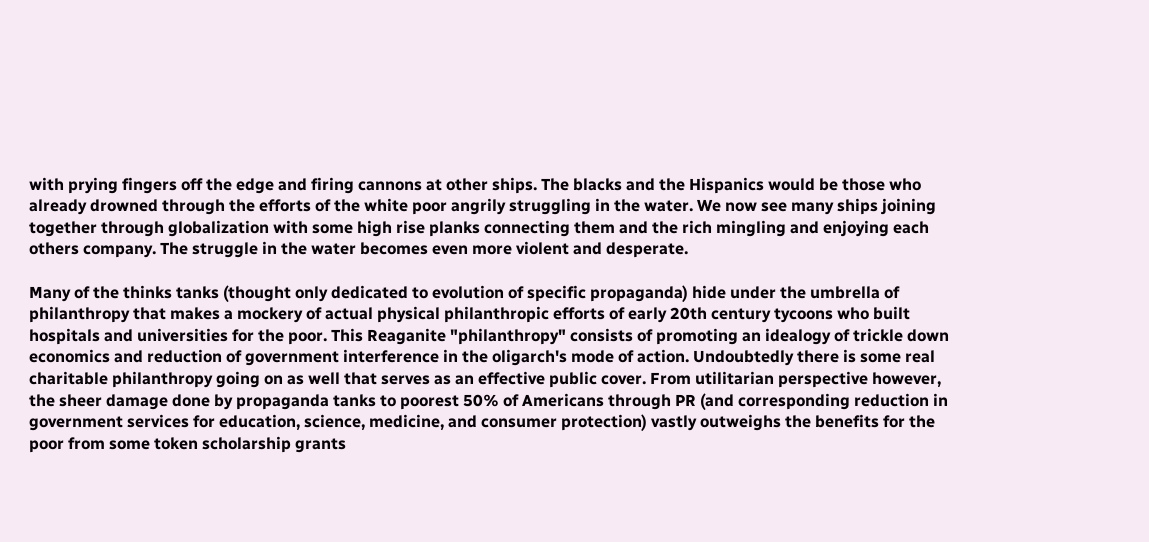with prying fingers off the edge and firing cannons at other ships. The blacks and the Hispanics would be those who already drowned through the efforts of the white poor angrily struggling in the water. We now see many ships joining together through globalization with some high rise planks connecting them and the rich mingling and enjoying each others company. The struggle in the water becomes even more violent and desperate.

Many of the thinks tanks (thought only dedicated to evolution of specific propaganda) hide under the umbrella of philanthropy that makes a mockery of actual physical philanthropic efforts of early 20th century tycoons who built hospitals and universities for the poor. This Reaganite "philanthropy" consists of promoting an idealogy of trickle down economics and reduction of government interference in the oligarch's mode of action. Undoubtedly there is some real charitable philanthropy going on as well that serves as an effective public cover. From utilitarian perspective however, the sheer damage done by propaganda tanks to poorest 50% of Americans through PR (and corresponding reduction in government services for education, science, medicine, and consumer protection) vastly outweighs the benefits for the poor from some token scholarship grants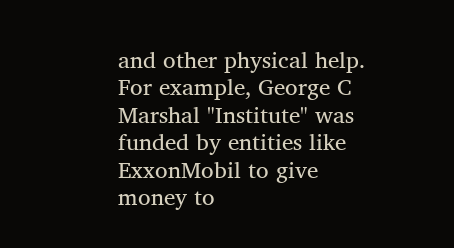and other physical help. For example, George C Marshal "Institute" was funded by entities like ExxonMobil to give money to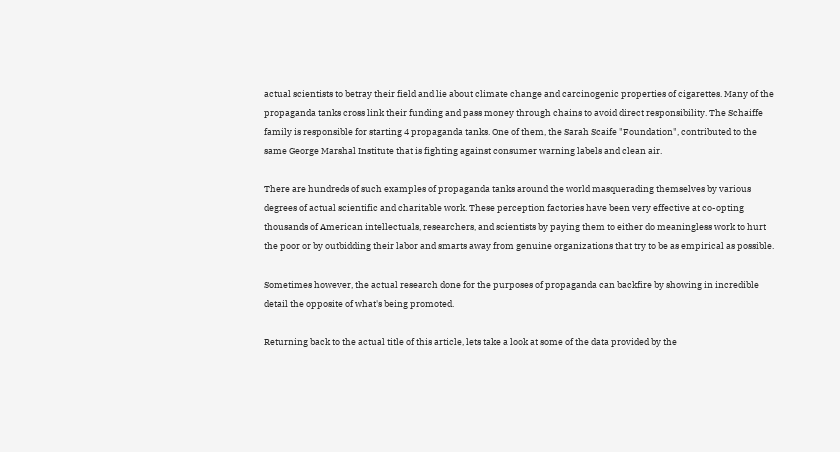actual scientists to betray their field and lie about climate change and carcinogenic properties of cigarettes. Many of the propaganda tanks cross link their funding and pass money through chains to avoid direct responsibility. The Schaiffe family is responsible for starting 4 propaganda tanks. One of them, the Sarah Scaife "Foundation", contributed to the same George Marshal Institute that is fighting against consumer warning labels and clean air.

There are hundreds of such examples of propaganda tanks around the world masquerading themselves by various degrees of actual scientific and charitable work. These perception factories have been very effective at co-opting thousands of American intellectuals, researchers, and scientists by paying them to either do meaningless work to hurt the poor or by outbidding their labor and smarts away from genuine organizations that try to be as empirical as possible.

Sometimes however, the actual research done for the purposes of propaganda can backfire by showing in incredible detail the opposite of what's being promoted.

Returning back to the actual title of this article, lets take a look at some of the data provided by the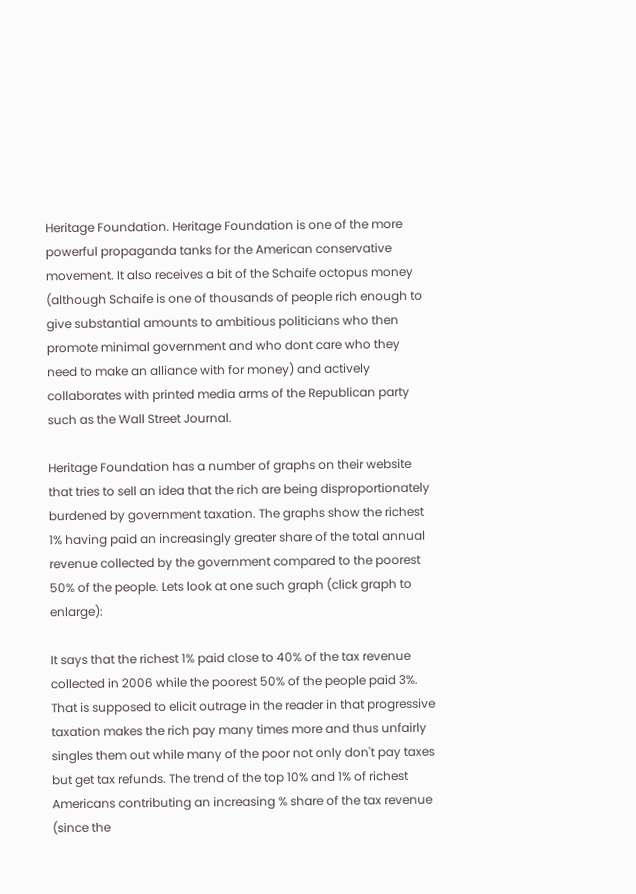Heritage Foundation. Heritage Foundation is one of the more powerful propaganda tanks for the American conservative movement. It also receives a bit of the Schaife octopus money (although Schaife is one of thousands of people rich enough to give substantial amounts to ambitious politicians who then promote minimal government and who dont care who they need to make an alliance with for money) and actively collaborates with printed media arms of the Republican party such as the Wall Street Journal.

Heritage Foundation has a number of graphs on their website that tries to sell an idea that the rich are being disproportionately burdened by government taxation. The graphs show the richest 1% having paid an increasingly greater share of the total annual revenue collected by the government compared to the poorest 50% of the people. Lets look at one such graph (click graph to enlarge):

It says that the richest 1% paid close to 40% of the tax revenue collected in 2006 while the poorest 50% of the people paid 3%. That is supposed to elicit outrage in the reader in that progressive taxation makes the rich pay many times more and thus unfairly singles them out while many of the poor not only don't pay taxes but get tax refunds. The trend of the top 10% and 1% of richest Americans contributing an increasing % share of the tax revenue (since the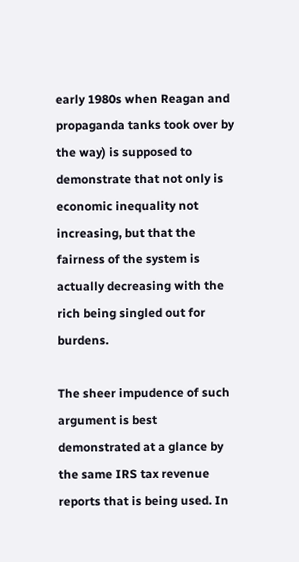early 1980s when Reagan and propaganda tanks took over by the way) is supposed to demonstrate that not only is economic inequality not increasing, but that the fairness of the system is actually decreasing with the rich being singled out for burdens.

The sheer impudence of such argument is best demonstrated at a glance by the same IRS tax revenue reports that is being used. In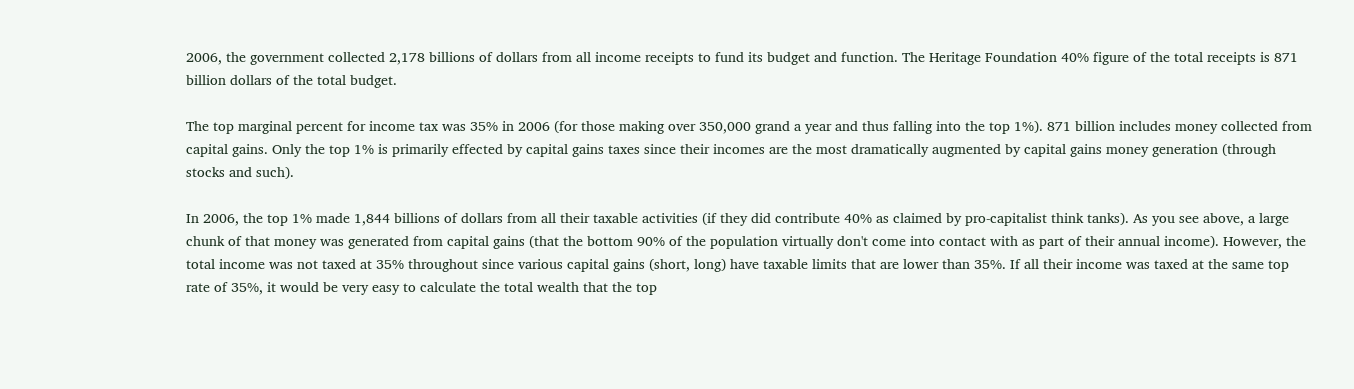2006, the government collected 2,178 billions of dollars from all income receipts to fund its budget and function. The Heritage Foundation 40% figure of the total receipts is 871 billion dollars of the total budget.

The top marginal percent for income tax was 35% in 2006 (for those making over 350,000 grand a year and thus falling into the top 1%). 871 billion includes money collected from capital gains. Only the top 1% is primarily effected by capital gains taxes since their incomes are the most dramatically augmented by capital gains money generation (through stocks and such).

In 2006, the top 1% made 1,844 billions of dollars from all their taxable activities (if they did contribute 40% as claimed by pro-capitalist think tanks). As you see above, a large chunk of that money was generated from capital gains (that the bottom 90% of the population virtually don't come into contact with as part of their annual income). However, the total income was not taxed at 35% throughout since various capital gains (short, long) have taxable limits that are lower than 35%. If all their income was taxed at the same top rate of 35%, it would be very easy to calculate the total wealth that the top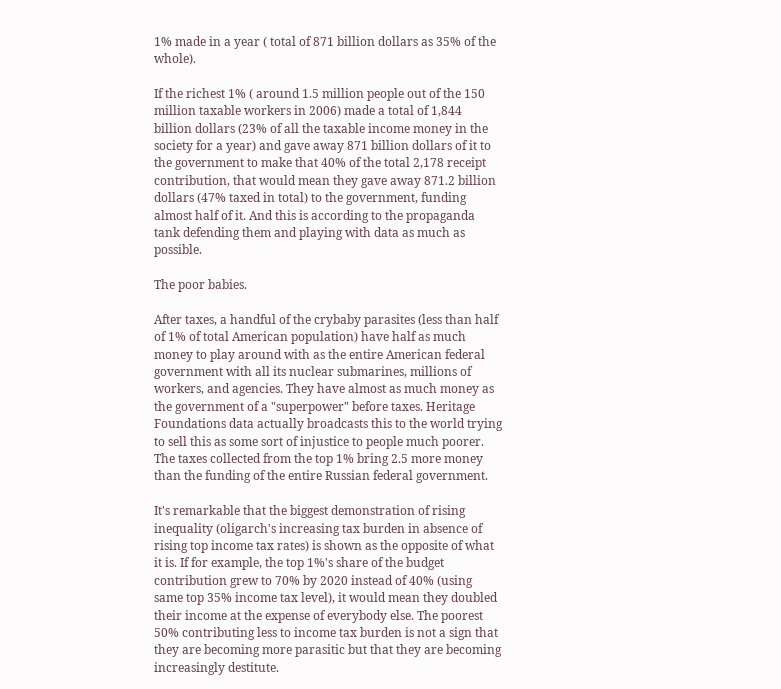1% made in a year ( total of 871 billion dollars as 35% of the whole).

If the richest 1% ( around 1.5 million people out of the 150 million taxable workers in 2006) made a total of 1,844 billion dollars (23% of all the taxable income money in the society for a year) and gave away 871 billion dollars of it to the government to make that 40% of the total 2,178 receipt contribution, that would mean they gave away 871.2 billion dollars (47% taxed in total) to the government, funding almost half of it. And this is according to the propaganda tank defending them and playing with data as much as possible.

The poor babies.

After taxes, a handful of the crybaby parasites (less than half of 1% of total American population) have half as much money to play around with as the entire American federal government with all its nuclear submarines, millions of workers, and agencies. They have almost as much money as the government of a "superpower" before taxes. Heritage Foundations data actually broadcasts this to the world trying to sell this as some sort of injustice to people much poorer. The taxes collected from the top 1% bring 2.5 more money than the funding of the entire Russian federal government.

It's remarkable that the biggest demonstration of rising inequality (oligarch's increasing tax burden in absence of rising top income tax rates) is shown as the opposite of what it is. If for example, the top 1%'s share of the budget contribution grew to 70% by 2020 instead of 40% (using same top 35% income tax level), it would mean they doubled their income at the expense of everybody else. The poorest 50% contributing less to income tax burden is not a sign that they are becoming more parasitic but that they are becoming increasingly destitute.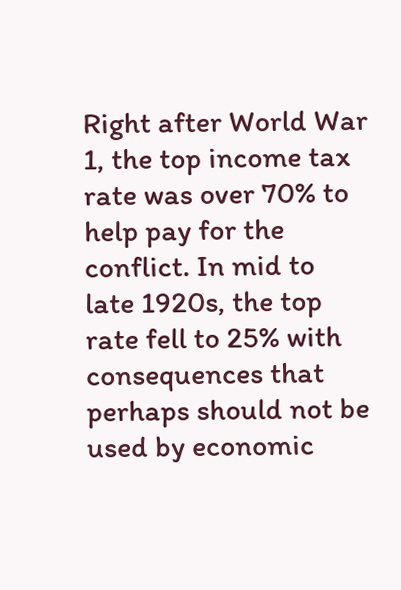Right after World War 1, the top income tax rate was over 70% to help pay for the conflict. In mid to late 1920s, the top rate fell to 25% with consequences that perhaps should not be used by economic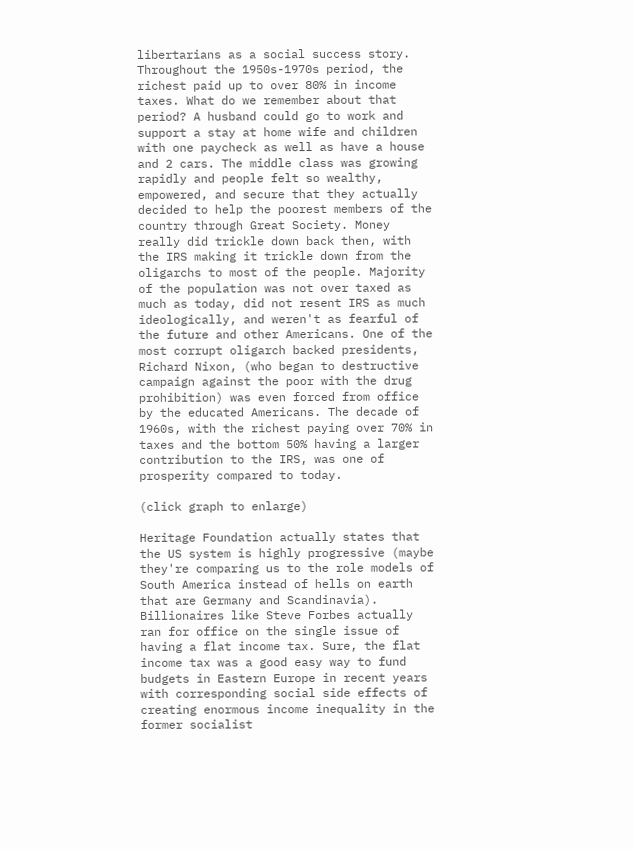libertarians as a social success story. Throughout the 1950s-1970s period, the richest paid up to over 80% in income taxes. What do we remember about that period? A husband could go to work and support a stay at home wife and children with one paycheck as well as have a house and 2 cars. The middle class was growing rapidly and people felt so wealthy, empowered, and secure that they actually decided to help the poorest members of the country through Great Society. Money really did trickle down back then, with the IRS making it trickle down from the oligarchs to most of the people. Majority of the population was not over taxed as much as today, did not resent IRS as much ideologically, and weren't as fearful of the future and other Americans. One of the most corrupt oligarch backed presidents, Richard Nixon, (who began to destructive campaign against the poor with the drug prohibition) was even forced from office by the educated Americans. The decade of 1960s, with the richest paying over 70% in taxes and the bottom 50% having a larger contribution to the IRS, was one of prosperity compared to today.

(click graph to enlarge)

Heritage Foundation actually states that the US system is highly progressive (maybe they're comparing us to the role models of South America instead of hells on earth that are Germany and Scandinavia). Billionaires like Steve Forbes actually ran for office on the single issue of having a flat income tax. Sure, the flat income tax was a good easy way to fund budgets in Eastern Europe in recent years with corresponding social side effects of creating enormous income inequality in the former socialist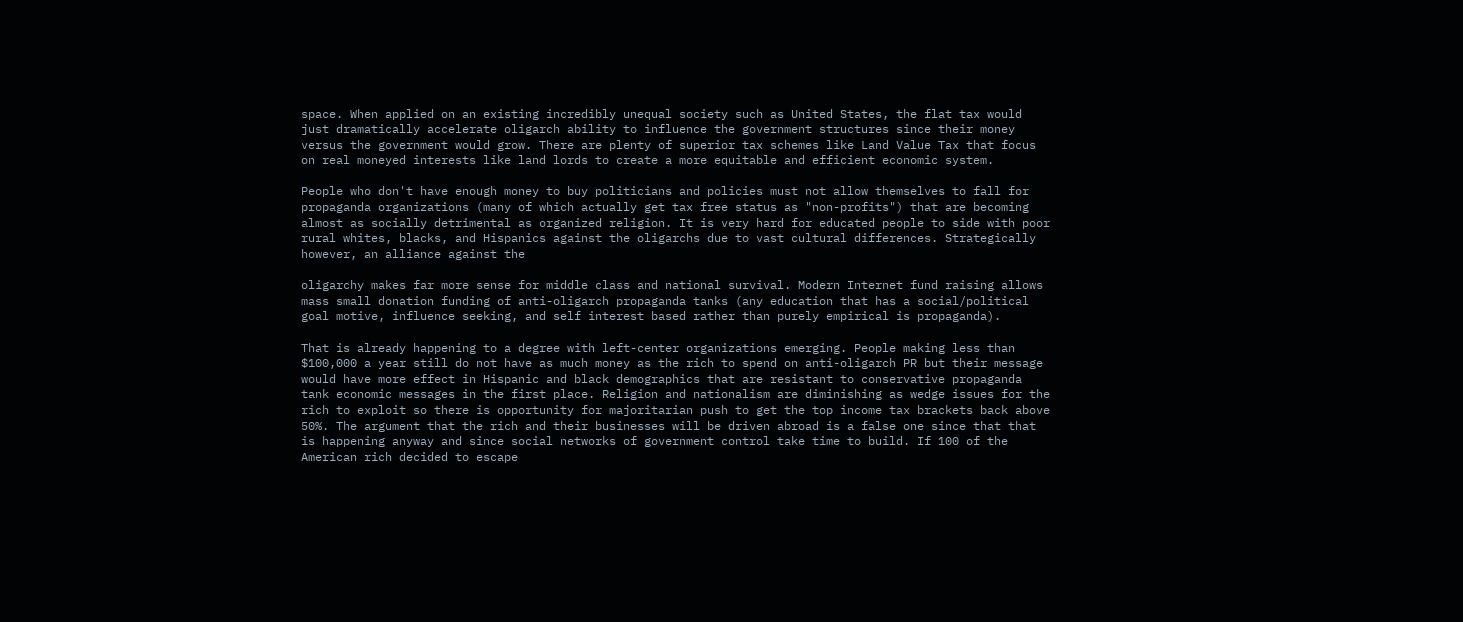space. When applied on an existing incredibly unequal society such as United States, the flat tax would just dramatically accelerate oligarch ability to influence the government structures since their money versus the government would grow. There are plenty of superior tax schemes like Land Value Tax that focus on real moneyed interests like land lords to create a more equitable and efficient economic system.

People who don't have enough money to buy politicians and policies must not allow themselves to fall for propaganda organizations (many of which actually get tax free status as "non-profits") that are becoming almost as socially detrimental as organized religion. It is very hard for educated people to side with poor rural whites, blacks, and Hispanics against the oligarchs due to vast cultural differences. Strategically however, an alliance against the

oligarchy makes far more sense for middle class and national survival. Modern Internet fund raising allows mass small donation funding of anti-oligarch propaganda tanks (any education that has a social/political goal motive, influence seeking, and self interest based rather than purely empirical is propaganda).

That is already happening to a degree with left-center organizations emerging. People making less than $100,000 a year still do not have as much money as the rich to spend on anti-oligarch PR but their message would have more effect in Hispanic and black demographics that are resistant to conservative propaganda tank economic messages in the first place. Religion and nationalism are diminishing as wedge issues for the rich to exploit so there is opportunity for majoritarian push to get the top income tax brackets back above 50%. The argument that the rich and their businesses will be driven abroad is a false one since that that is happening anyway and since social networks of government control take time to build. If 100 of the American rich decided to escape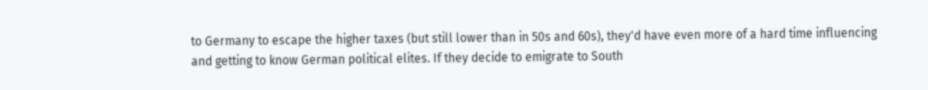to Germany to escape the higher taxes (but still lower than in 50s and 60s), they'd have even more of a hard time influencing and getting to know German political elites. If they decide to emigrate to South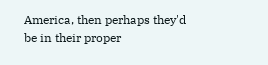America, then perhaps they'd be in their proper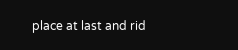place at last and rid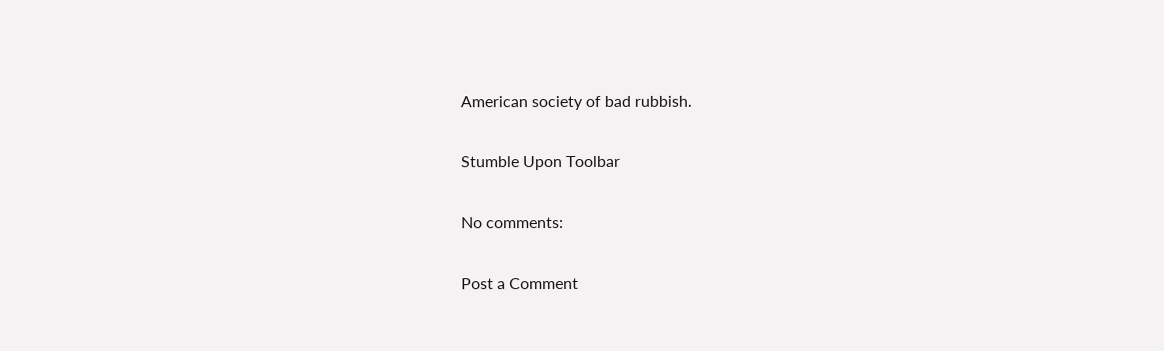American society of bad rubbish.

Stumble Upon Toolbar

No comments:

Post a Comment